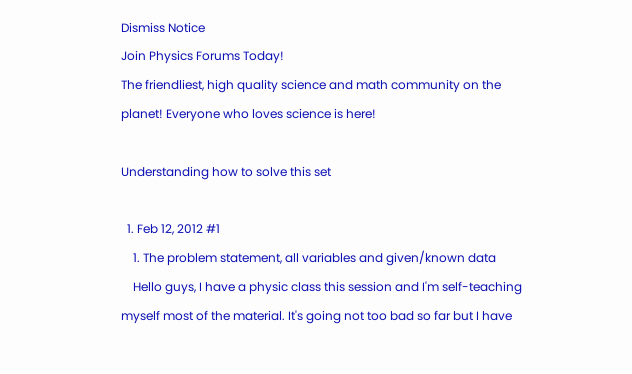Dismiss Notice
Join Physics Forums Today!
The friendliest, high quality science and math community on the planet! Everyone who loves science is here!

Understanding how to solve this set

  1. Feb 12, 2012 #1
    1. The problem statement, all variables and given/known data
    Hello guys, I have a physic class this session and I'm self-teaching myself most of the material. It's going not too bad so far but I have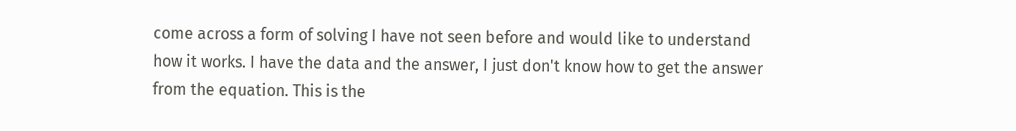come across a form of solving I have not seen before and would like to understand how it works. I have the data and the answer, I just don't know how to get the answer from the equation. This is the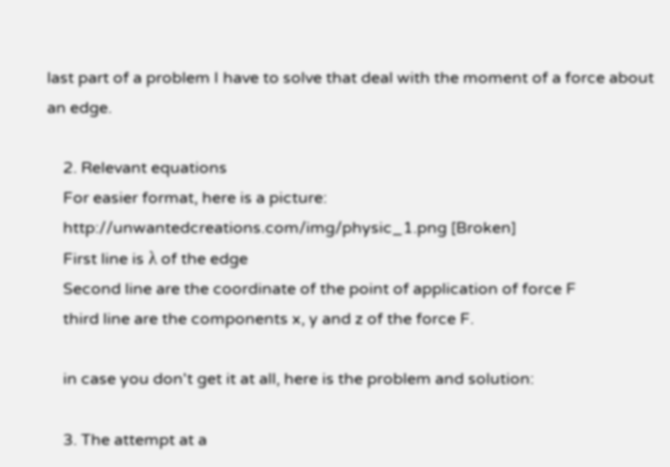last part of a problem I have to solve that deal with the moment of a force about an edge.

    2. Relevant equations
    For easier format, here is a picture:
    http://unwantedcreations.com/img/physic_1.png [Broken]
    First line is λ of the edge
    Second line are the coordinate of the point of application of force F
    third line are the components x, y and z of the force F.

    in case you don't get it at all, here is the problem and solution:

    3. The attempt at a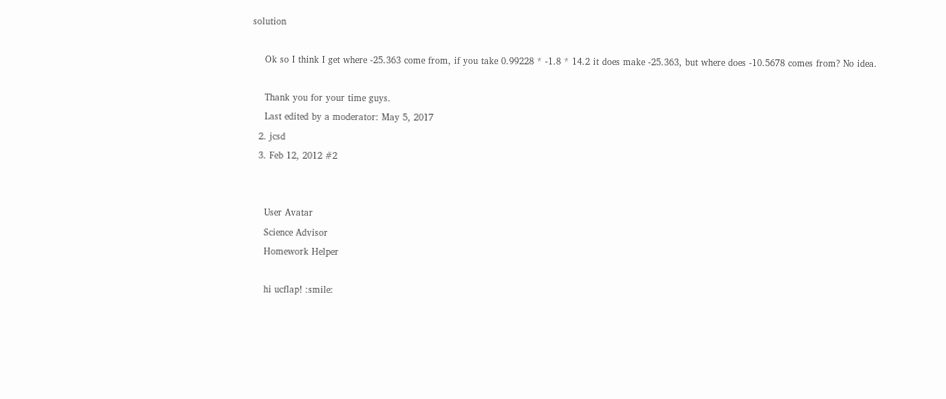solution

    Ok so I think I get where -25.363 come from, if you take 0.99228 * -1.8 * 14.2 it does make -25.363, but where does -10.5678 comes from? No idea.

    Thank you for your time guys.
    Last edited by a moderator: May 5, 2017
  2. jcsd
  3. Feb 12, 2012 #2


    User Avatar
    Science Advisor
    Homework Helper

    hi ucflap! :smile: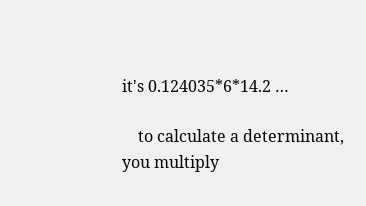it's 0.124035*6*14.2 …

    to calculate a determinant, you multiply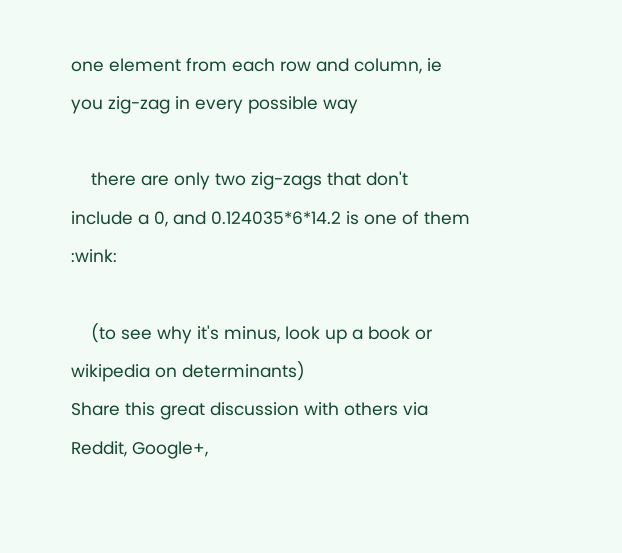one element from each row and column, ie you zig-zag in every possible way

    there are only two zig-zags that don't include a 0, and 0.124035*6*14.2 is one of them :wink:

    (to see why it's minus, look up a book or wikipedia on determinants)
Share this great discussion with others via Reddit, Google+,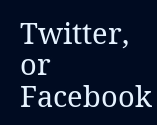Twitter, or Facebook